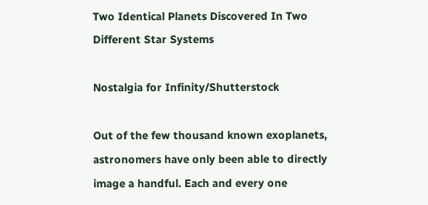Two Identical Planets Discovered In Two Different Star Systems

Nostalgia for Infinity/Shutterstock

Out of the few thousand known exoplanets, astronomers have only been able to directly image a handful. Each and every one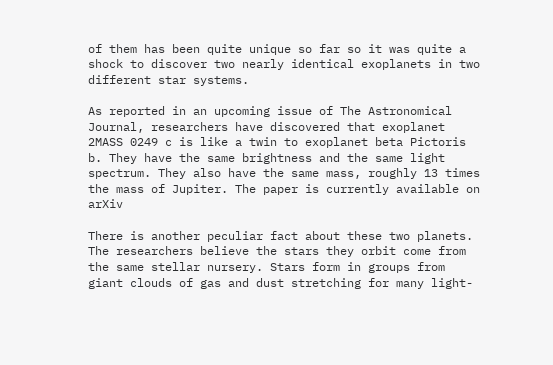of them has been quite unique so far so it was quite a shock to discover two nearly identical exoplanets in two different star systems.

As reported in an upcoming issue of The Astronomical Journal, researchers have discovered that exoplanet 2MASS 0249 c is like a twin to exoplanet beta Pictoris b. They have the same brightness and the same light spectrum. They also have the same mass, roughly 13 times the mass of Jupiter. The paper is currently available on arXiv

There is another peculiar fact about these two planets. The researchers believe the stars they orbit come from the same stellar nursery. Stars form in groups from giant clouds of gas and dust stretching for many light-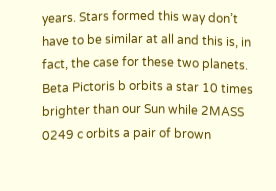years. Stars formed this way don’t have to be similar at all and this is, in fact, the case for these two planets. Beta Pictoris b orbits a star 10 times brighter than our Sun while 2MASS 0249 c orbits a pair of brown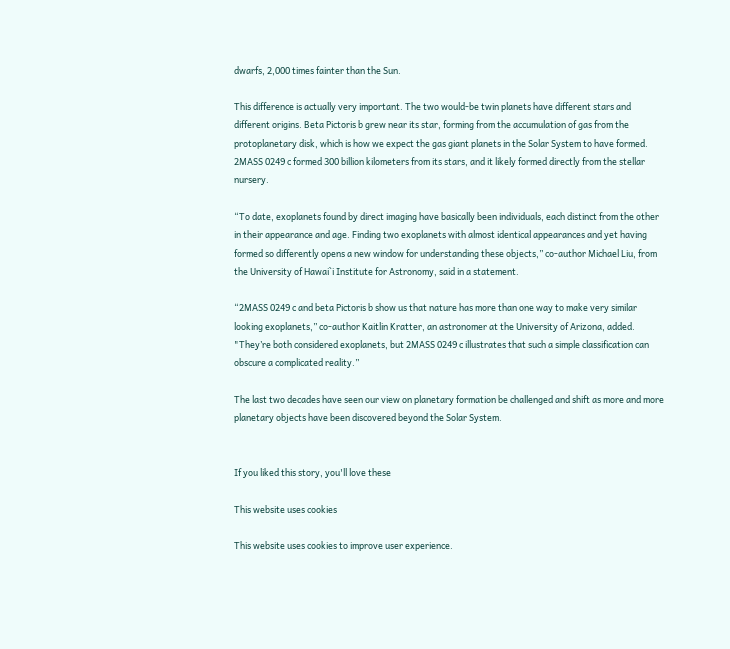dwarfs, 2,000 times fainter than the Sun.

This difference is actually very important. The two would-be twin planets have different stars and different origins. Beta Pictoris b grew near its star, forming from the accumulation of gas from the protoplanetary disk, which is how we expect the gas giant planets in the Solar System to have formed. 2MASS 0249 c formed 300 billion kilometers from its stars, and it likely formed directly from the stellar nursery.

“To date, exoplanets found by direct imaging have basically been individuals, each distinct from the other in their appearance and age. Finding two exoplanets with almost identical appearances and yet having formed so differently opens a new window for understanding these objects,” co-author Michael Liu, from the University of Hawai`i Institute for Astronomy, said in a statement.

“2MASS 0249 c and beta Pictoris b show us that nature has more than one way to make very similar looking exoplanets,” co-author Kaitlin Kratter, an astronomer at the University of Arizona, added. "They’re both considered exoplanets, but 2MASS 0249 c illustrates that such a simple classification can obscure a complicated reality.”

The last two decades have seen our view on planetary formation be challenged and shift as more and more planetary objects have been discovered beyond the Solar System.


If you liked this story, you'll love these

This website uses cookies

This website uses cookies to improve user experience.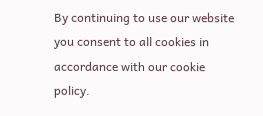By continuing to use our website you consent to all cookies in accordance with our cookie policy.